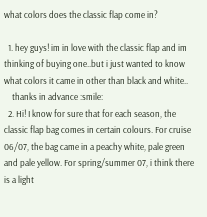what colors does the classic flap come in?

  1. hey guys! im in love with the classic flap and im thinking of buying one..but i just wanted to know what colors it came in other than black and white..
    thanks in advance :smile:
  2. Hi! I know for sure that for each season, the classic flap bag comes in certain colours. For cruise 06/07, the bag came in a peachy white, pale green and pale yellow. For spring/summer 07, i think there is a light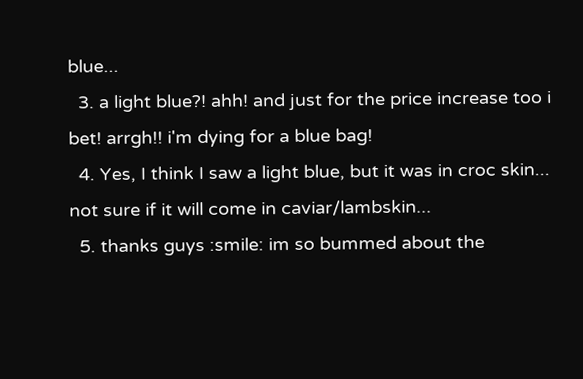blue...
  3. a light blue?! ahh! and just for the price increase too i bet! arrgh!! i'm dying for a blue bag!
  4. Yes, I think I saw a light blue, but it was in croc skin... not sure if it will come in caviar/lambskin...
  5. thanks guys :smile: im so bummed about the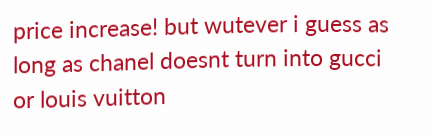price increase! but wutever i guess as long as chanel doesnt turn into gucci or louis vuitton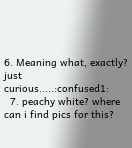6. Meaning what, exactly? just curious.....:confused1:
  7. peachy white? where can i find pics for this?